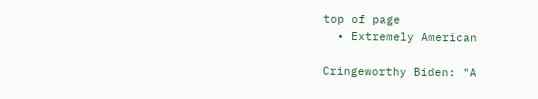top of page
  • Extremely American

Cringeworthy Biden: "A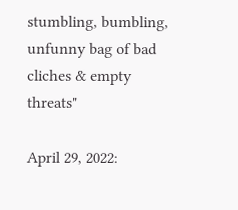stumbling, bumbling, unfunny bag of bad cliches & empty threats"

April 29, 2022: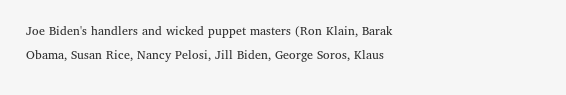Joe Biden's handlers and wicked puppet masters (Ron Klain, Barak Obama, Susan Rice, Nancy Pelosi, Jill Biden, George Soros, Klaus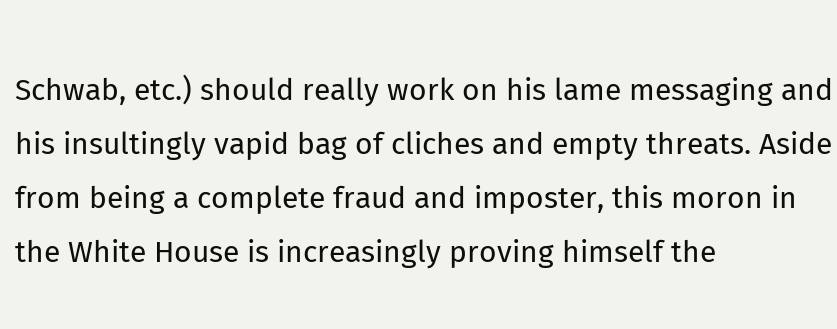Schwab, etc.) should really work on his lame messaging and his insultingly vapid bag of cliches and empty threats. Aside from being a complete fraud and imposter, this moron in the White House is increasingly proving himself the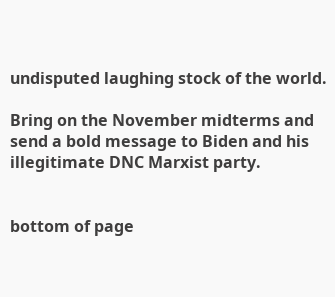undisputed laughing stock of the world.

Bring on the November midterms and send a bold message to Biden and his illegitimate DNC Marxist party.


bottom of page